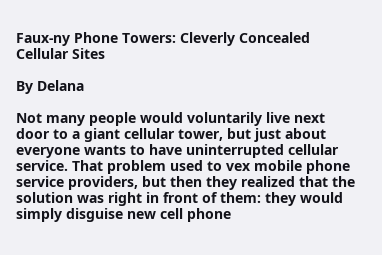Faux-ny Phone Towers: Cleverly Concealed Cellular Sites

By Delana

Not many people would voluntarily live next door to a giant cellular tower, but just about everyone wants to have uninterrupted cellular service. That problem used to vex mobile phone service providers, but then they realized that the solution was right in front of them: they would simply disguise new cell phone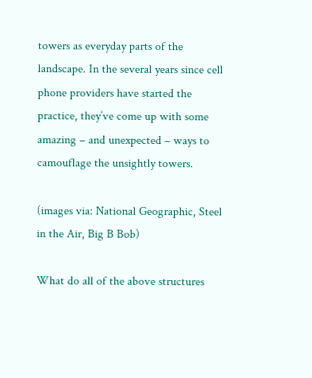towers as everyday parts of the landscape. In the several years since cell phone providers have started the practice, they’ve come up with some amazing – and unexpected – ways to camouflage the unsightly towers.

(images via: National Geographic, Steel in the Air, Big B Bob)

What do all of the above structures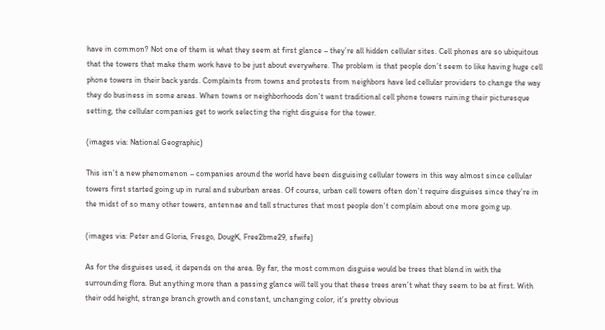have in common? Not one of them is what they seem at first glance – they’re all hidden cellular sites. Cell phones are so ubiquitous that the towers that make them work have to be just about everywhere. The problem is that people don’t seem to like having huge cell phone towers in their back yards. Complaints from towns and protests from neighbors have led cellular providers to change the way they do business in some areas. When towns or neighborhoods don’t want traditional cell phone towers ruining their picturesque setting, the cellular companies get to work selecting the right disguise for the tower.

(images via: National Geographic)

This isn’t a new phenomenon – companies around the world have been disguising cellular towers in this way almost since cellular towers first started going up in rural and suburban areas. Of course, urban cell towers often don’t require disguises since they’re in the midst of so many other towers, antennae and tall structures that most people don’t complain about one more going up.

(images via: Peter and Gloria, Fresgo, DougK, Free2bme29, sfwife)

As for the disguises used, it depends on the area. By far, the most common disguise would be trees that blend in with the surrounding flora. But anything more than a passing glance will tell you that these trees aren’t what they seem to be at first. With their odd height, strange branch growth and constant, unchanging color, it’s pretty obvious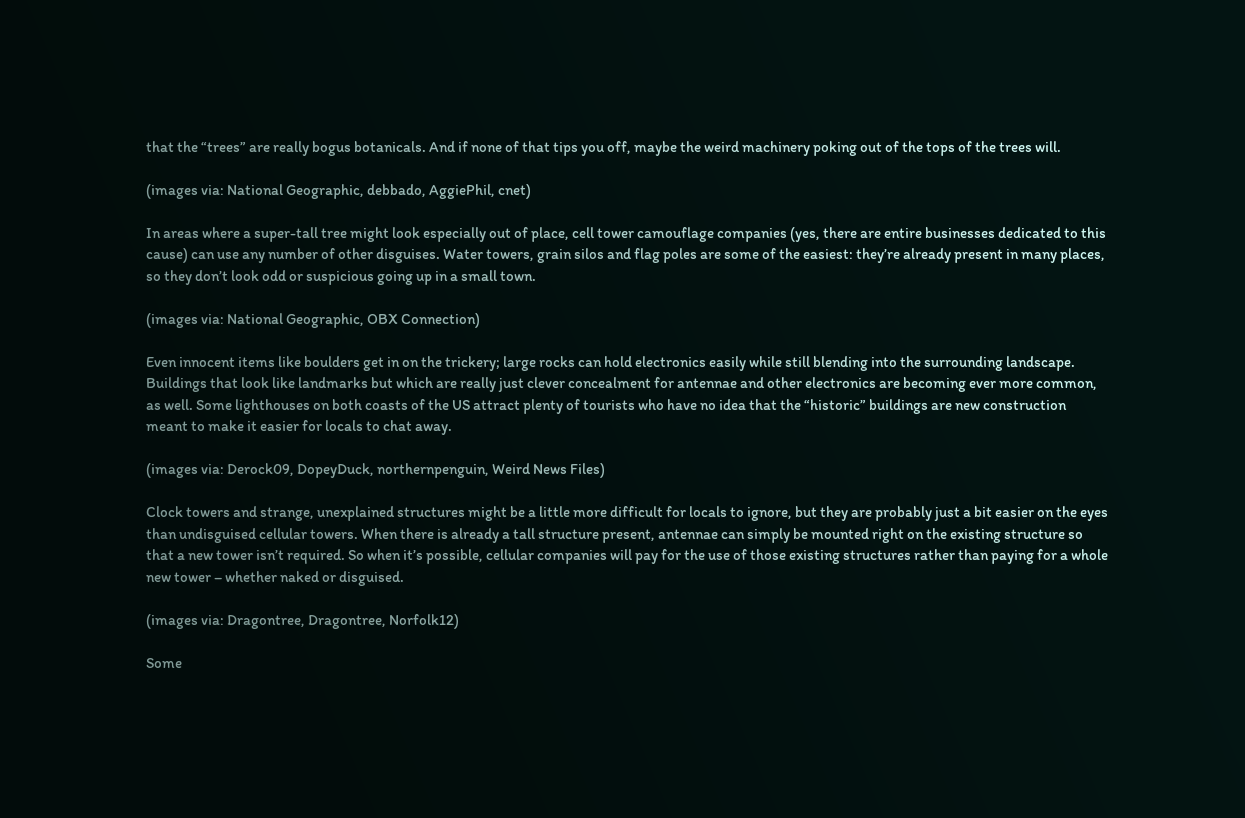that the “trees” are really bogus botanicals. And if none of that tips you off, maybe the weird machinery poking out of the tops of the trees will.

(images via: National Geographic, debbado, AggiePhil, cnet)

In areas where a super-tall tree might look especially out of place, cell tower camouflage companies (yes, there are entire businesses dedicated to this cause) can use any number of other disguises. Water towers, grain silos and flag poles are some of the easiest: they’re already present in many places, so they don’t look odd or suspicious going up in a small town.

(images via: National Geographic, OBX Connection)

Even innocent items like boulders get in on the trickery; large rocks can hold electronics easily while still blending into the surrounding landscape. Buildings that look like landmarks but which are really just clever concealment for antennae and other electronics are becoming ever more common, as well. Some lighthouses on both coasts of the US attract plenty of tourists who have no idea that the “historic” buildings are new construction meant to make it easier for locals to chat away.

(images via: Derock09, DopeyDuck, northernpenguin, Weird News Files)

Clock towers and strange, unexplained structures might be a little more difficult for locals to ignore, but they are probably just a bit easier on the eyes than undisguised cellular towers. When there is already a tall structure present, antennae can simply be mounted right on the existing structure so that a new tower isn’t required. So when it’s possible, cellular companies will pay for the use of those existing structures rather than paying for a whole new tower – whether naked or disguised.

(images via: Dragontree, Dragontree, Norfolk12)

Some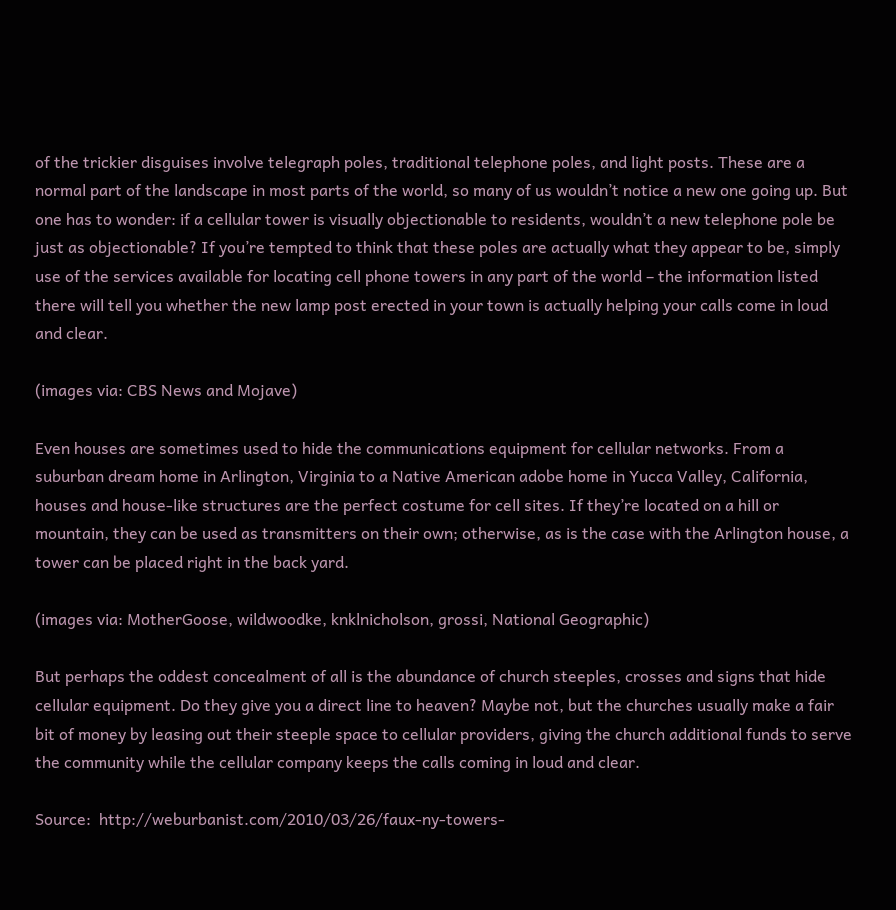of the trickier disguises involve telegraph poles, traditional telephone poles, and light posts. These are a normal part of the landscape in most parts of the world, so many of us wouldn’t notice a new one going up. But one has to wonder: if a cellular tower is visually objectionable to residents, wouldn’t a new telephone pole be just as objectionable? If you’re tempted to think that these poles are actually what they appear to be, simply use of the services available for locating cell phone towers in any part of the world – the information listed there will tell you whether the new lamp post erected in your town is actually helping your calls come in loud and clear.

(images via: CBS News and Mojave)

Even houses are sometimes used to hide the communications equipment for cellular networks. From a suburban dream home in Arlington, Virginia to a Native American adobe home in Yucca Valley, California, houses and house-like structures are the perfect costume for cell sites. If they’re located on a hill or mountain, they can be used as transmitters on their own; otherwise, as is the case with the Arlington house, a tower can be placed right in the back yard.

(images via: MotherGoose, wildwoodke, knklnicholson, grossi, National Geographic)

But perhaps the oddest concealment of all is the abundance of church steeples, crosses and signs that hide cellular equipment. Do they give you a direct line to heaven? Maybe not, but the churches usually make a fair bit of money by leasing out their steeple space to cellular providers, giving the church additional funds to serve the community while the cellular company keeps the calls coming in loud and clear.

Source:  http://weburbanist.com/2010/03/26/faux-ny-towers-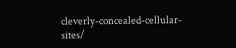cleverly-concealed-cellular-sites/